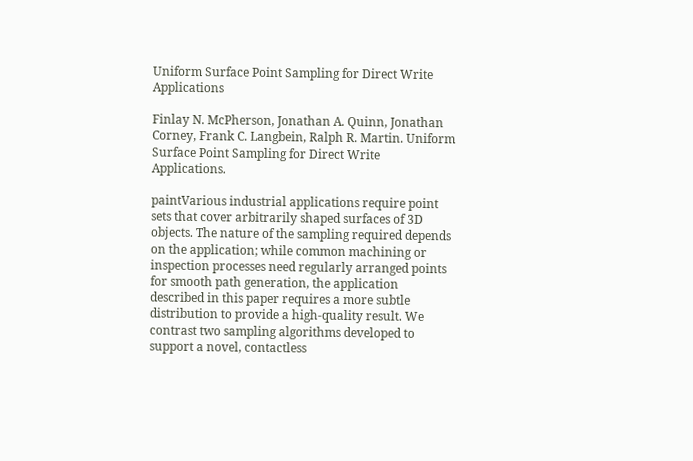Uniform Surface Point Sampling for Direct Write Applications

Finlay N. McPherson, Jonathan A. Quinn, Jonathan Corney, Frank C. Langbein, Ralph R. Martin. Uniform Surface Point Sampling for Direct Write Applications.

paintVarious industrial applications require point sets that cover arbitrarily shaped surfaces of 3D objects. The nature of the sampling required depends on the application; while common machining or inspection processes need regularly arranged points for smooth path generation, the application described in this paper requires a more subtle distribution to provide a high-quality result. We contrast two sampling algorithms developed to support a novel, contactless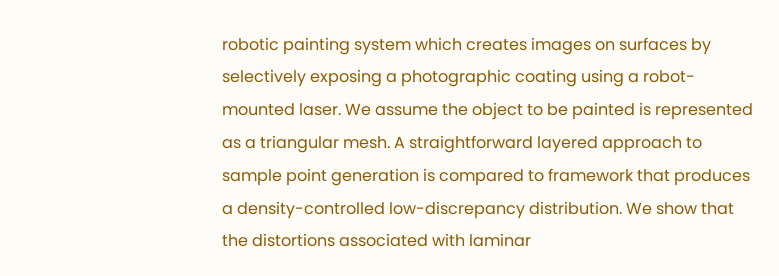robotic painting system which creates images on surfaces by selectively exposing a photographic coating using a robot-mounted laser. We assume the object to be painted is represented as a triangular mesh. A straightforward layered approach to sample point generation is compared to framework that produces a density-controlled low-discrepancy distribution. We show that the distortions associated with laminar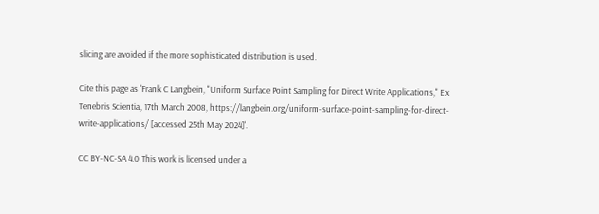slicing are avoided if the more sophisticated distribution is used.

Cite this page as 'Frank C Langbein, "Uniform Surface Point Sampling for Direct Write Applications," Ex Tenebris Scientia, 17th March 2008, https://langbein.org/uniform-surface-point-sampling-for-direct-write-applications/ [accessed 25th May 2024]'.

CC BY-NC-SA 4.0 This work is licensed under a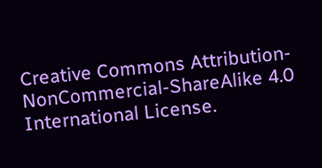Creative Commons Attribution-NonCommercial-ShareAlike 4.0 International License.